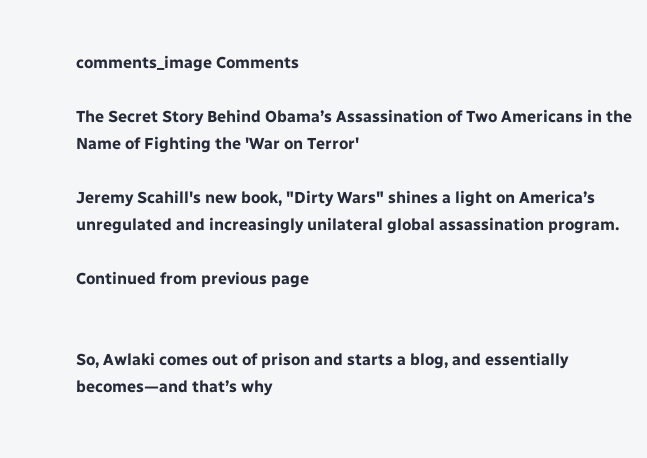comments_image Comments

The Secret Story Behind Obama’s Assassination of Two Americans in the Name of Fighting the 'War on Terror'

Jeremy Scahill's new book, "Dirty Wars" shines a light on America’s unregulated and increasingly unilateral global assassination program.

Continued from previous page


So, Awlaki comes out of prison and starts a blog, and essentially becomes—and that’s why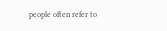people often refer to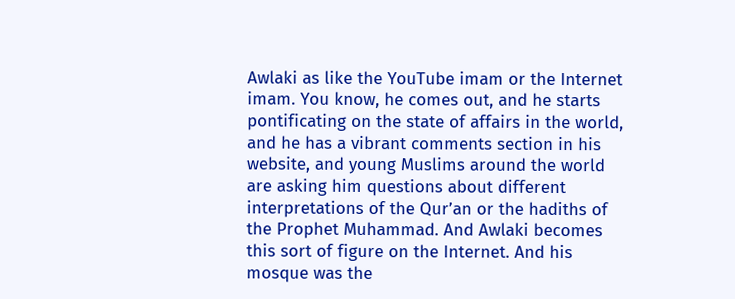Awlaki as like the YouTube imam or the Internet imam. You know, he comes out, and he starts pontificating on the state of affairs in the world, and he has a vibrant comments section in his website, and young Muslims around the world are asking him questions about different interpretations of the Qur’an or the hadiths of the Prophet Muhammad. And Awlaki becomes this sort of figure on the Internet. And his mosque was the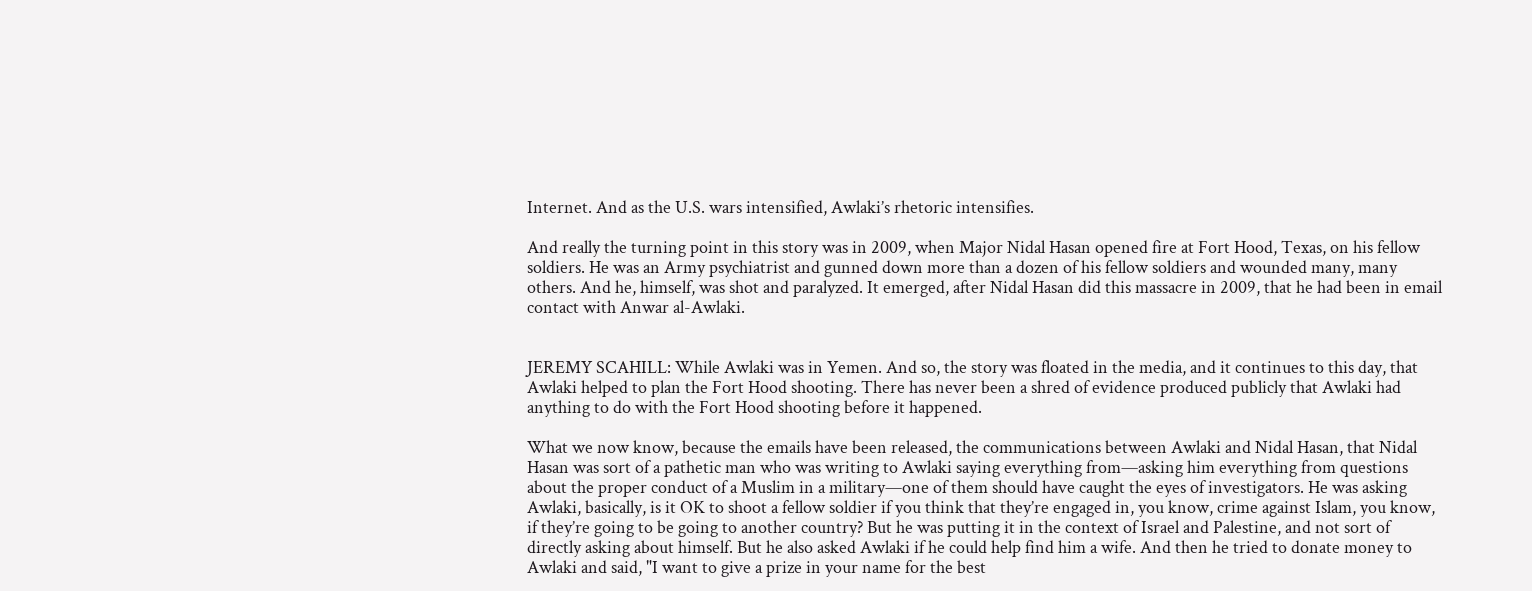Internet. And as the U.S. wars intensified, Awlaki’s rhetoric intensifies.

And really the turning point in this story was in 2009, when Major Nidal Hasan opened fire at Fort Hood, Texas, on his fellow soldiers. He was an Army psychiatrist and gunned down more than a dozen of his fellow soldiers and wounded many, many others. And he, himself, was shot and paralyzed. It emerged, after Nidal Hasan did this massacre in 2009, that he had been in email contact with Anwar al-Awlaki.


JEREMY SCAHILL: While Awlaki was in Yemen. And so, the story was floated in the media, and it continues to this day, that Awlaki helped to plan the Fort Hood shooting. There has never been a shred of evidence produced publicly that Awlaki had anything to do with the Fort Hood shooting before it happened.

What we now know, because the emails have been released, the communications between Awlaki and Nidal Hasan, that Nidal Hasan was sort of a pathetic man who was writing to Awlaki saying everything from—asking him everything from questions about the proper conduct of a Muslim in a military—one of them should have caught the eyes of investigators. He was asking Awlaki, basically, is it OK to shoot a fellow soldier if you think that they’re engaged in, you know, crime against Islam, you know, if they’re going to be going to another country? But he was putting it in the context of Israel and Palestine, and not sort of directly asking about himself. But he also asked Awlaki if he could help find him a wife. And then he tried to donate money to Awlaki and said, "I want to give a prize in your name for the best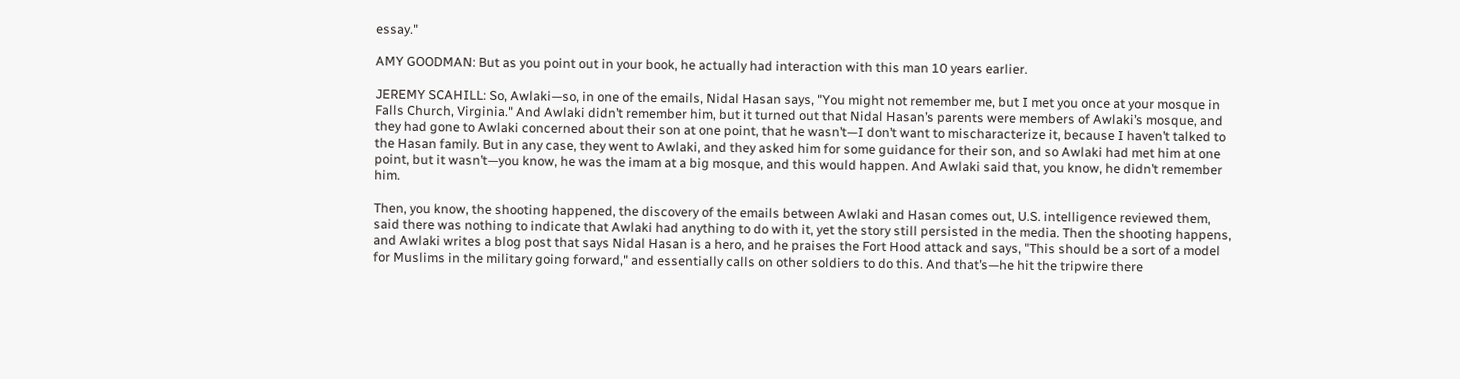essay."

AMY GOODMAN: But as you point out in your book, he actually had interaction with this man 10 years earlier.

JEREMY SCAHILL: So, Awlaki—so, in one of the emails, Nidal Hasan says, "You might not remember me, but I met you once at your mosque in Falls Church, Virginia." And Awlaki didn’t remember him, but it turned out that Nidal Hasan’s parents were members of Awlaki’s mosque, and they had gone to Awlaki concerned about their son at one point, that he wasn’t—I don’t want to mischaracterize it, because I haven’t talked to the Hasan family. But in any case, they went to Awlaki, and they asked him for some guidance for their son, and so Awlaki had met him at one point, but it wasn’t—you know, he was the imam at a big mosque, and this would happen. And Awlaki said that, you know, he didn’t remember him.

Then, you know, the shooting happened, the discovery of the emails between Awlaki and Hasan comes out, U.S. intelligence reviewed them, said there was nothing to indicate that Awlaki had anything to do with it, yet the story still persisted in the media. Then the shooting happens, and Awlaki writes a blog post that says Nidal Hasan is a hero, and he praises the Fort Hood attack and says, "This should be a sort of a model for Muslims in the military going forward," and essentially calls on other soldiers to do this. And that’s—he hit the tripwire there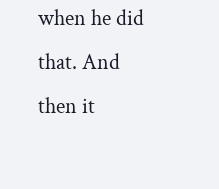when he did that. And then it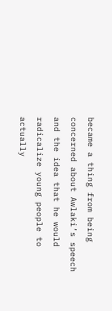became a thing from being concerned about Awlaki’s speech and the idea that he would radicalize young people to actually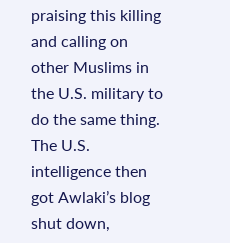praising this killing and calling on other Muslims in the U.S. military to do the same thing. The U.S. intelligence then got Awlaki’s blog shut down,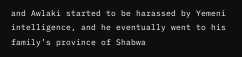and Awlaki started to be harassed by Yemeni intelligence, and he eventually went to his family’s province of Shabwa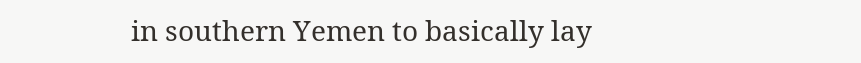in southern Yemen to basically lay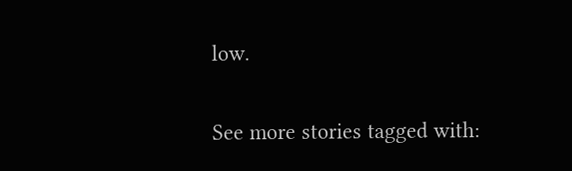low.

See more stories tagged with: